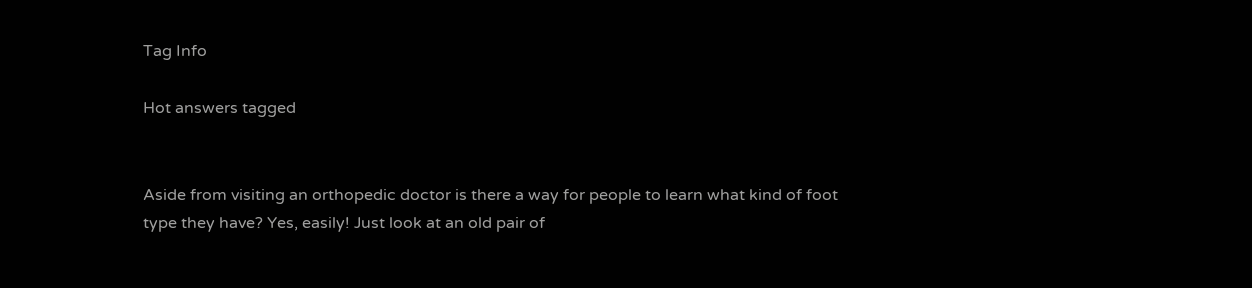Tag Info

Hot answers tagged


Aside from visiting an orthopedic doctor is there a way for people to learn what kind of foot type they have? Yes, easily! Just look at an old pair of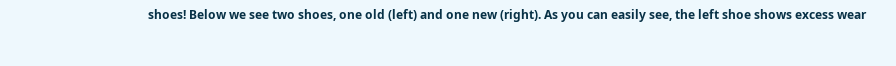shoes! Below we see two shoes, one old (left) and one new (right). As you can easily see, the left shoe shows excess wear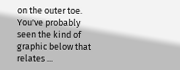on the outer toe. You've probably seen the kind of graphic below that relates ...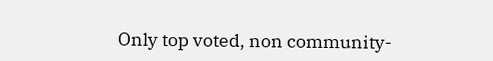Only top voted, non community-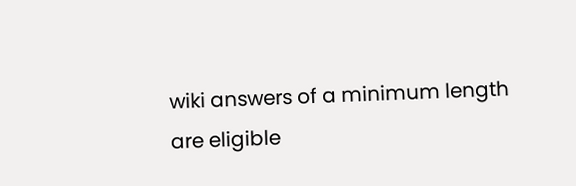wiki answers of a minimum length are eligible